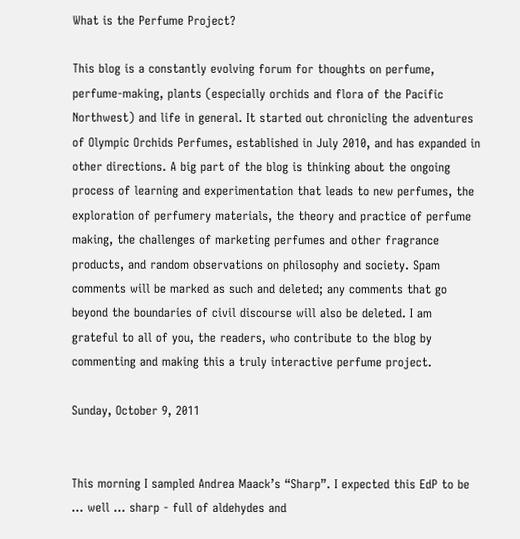What is the Perfume Project?

This blog is a constantly evolving forum for thoughts on perfume, perfume-making, plants (especially orchids and flora of the Pacific Northwest) and life in general. It started out chronicling the adventures of Olympic Orchids Perfumes, established in July 2010, and has expanded in other directions. A big part of the blog is thinking about the ongoing process of learning and experimentation that leads to new perfumes, the exploration of perfumery materials, the theory and practice of perfume making, the challenges of marketing perfumes and other fragrance products, and random observations on philosophy and society. Spam comments will be marked as such and deleted; any comments that go beyond the boundaries of civil discourse will also be deleted. I am grateful to all of you, the readers, who contribute to the blog by commenting and making this a truly interactive perfume project.

Sunday, October 9, 2011


This morning I sampled Andrea Maack’s “Sharp”. I expected this EdP to be … well … sharp - full of aldehydes and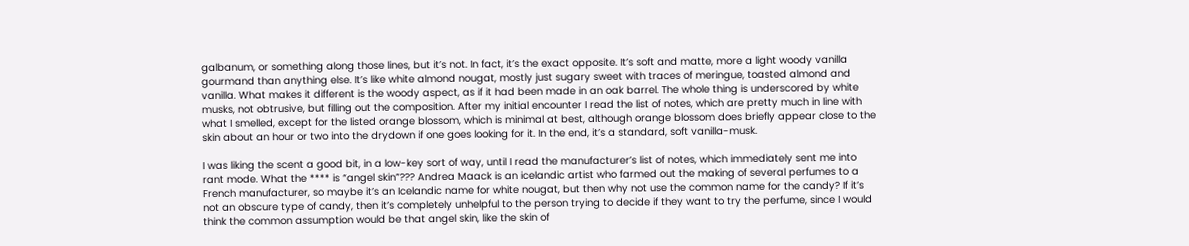galbanum, or something along those lines, but it’s not. In fact, it’s the exact opposite. It’s soft and matte, more a light woody vanilla gourmand than anything else. It’s like white almond nougat, mostly just sugary sweet with traces of meringue, toasted almond and vanilla. What makes it different is the woody aspect, as if it had been made in an oak barrel. The whole thing is underscored by white musks, not obtrusive, but filling out the composition. After my initial encounter I read the list of notes, which are pretty much in line with what I smelled, except for the listed orange blossom, which is minimal at best, although orange blossom does briefly appear close to the skin about an hour or two into the drydown if one goes looking for it. In the end, it’s a standard, soft vanilla-musk.

I was liking the scent a good bit, in a low-key sort of way, until I read the manufacturer’s list of notes, which immediately sent me into rant mode. What the **** is “angel skin”??? Andrea Maack is an icelandic artist who farmed out the making of several perfumes to a French manufacturer, so maybe it’s an Icelandic name for white nougat, but then why not use the common name for the candy? If it’s not an obscure type of candy, then it’s completely unhelpful to the person trying to decide if they want to try the perfume, since I would think the common assumption would be that angel skin, like the skin of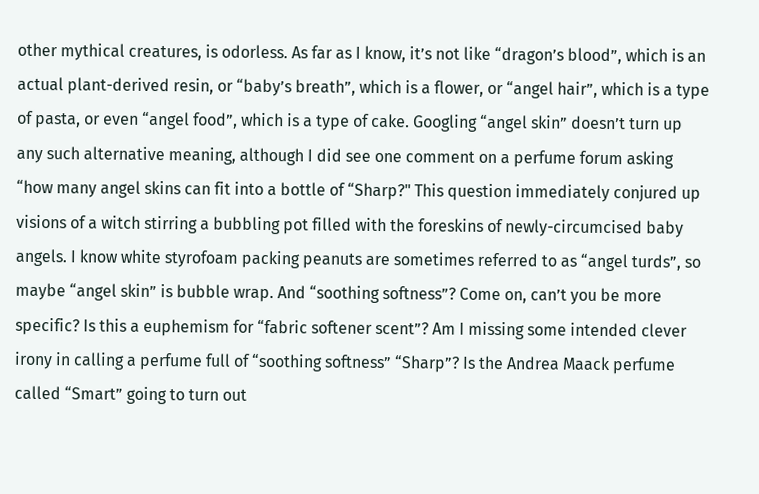other mythical creatures, is odorless. As far as I know, it’s not like “dragon’s blood”, which is an actual plant-derived resin, or “baby’s breath”, which is a flower, or “angel hair”, which is a type of pasta, or even “angel food”, which is a type of cake. Googling “angel skin” doesn’t turn up any such alternative meaning, although I did see one comment on a perfume forum asking “how many angel skins can fit into a bottle of “Sharp?" This question immediately conjured up visions of a witch stirring a bubbling pot filled with the foreskins of newly-circumcised baby angels. I know white styrofoam packing peanuts are sometimes referred to as “angel turds”, so maybe “angel skin” is bubble wrap. And “soothing softness”? Come on, can’t you be more specific? Is this a euphemism for “fabric softener scent”? Am I missing some intended clever irony in calling a perfume full of “soothing softness” “Sharp”? Is the Andrea Maack perfume called “Smart” going to turn out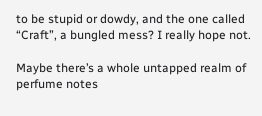to be stupid or dowdy, and the one called “Craft”, a bungled mess? I really hope not.

Maybe there’s a whole untapped realm of perfume notes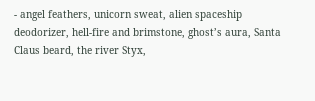- angel feathers, unicorn sweat, alien spaceship deodorizer, hell-fire and brimstone, ghost’s aura, Santa Claus beard, the river Styx,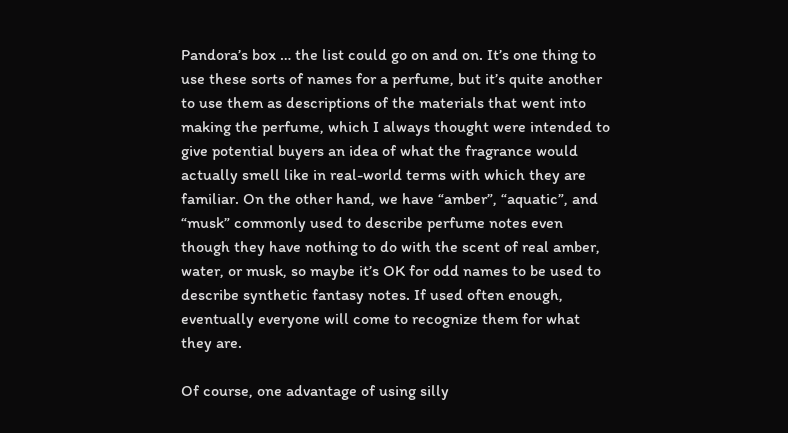Pandora’s box … the list could go on and on. It’s one thing to use these sorts of names for a perfume, but it’s quite another to use them as descriptions of the materials that went into making the perfume, which I always thought were intended to give potential buyers an idea of what the fragrance would actually smell like in real-world terms with which they are familiar. On the other hand, we have “amber”, “aquatic”, and “musk” commonly used to describe perfume notes even though they have nothing to do with the scent of real amber, water, or musk, so maybe it’s OK for odd names to be used to describe synthetic fantasy notes. If used often enough, eventually everyone will come to recognize them for what they are.

Of course, one advantage of using silly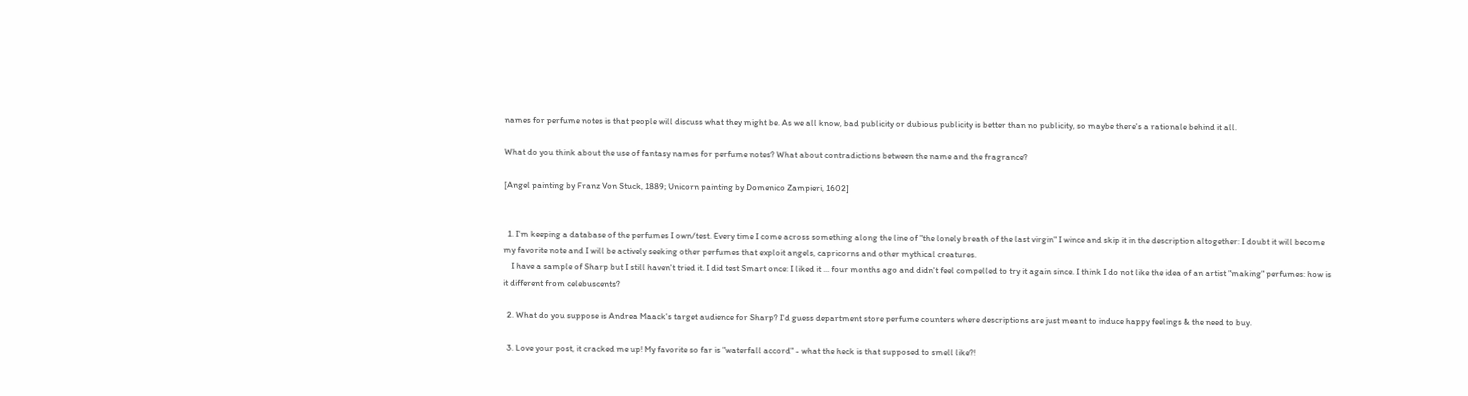names for perfume notes is that people will discuss what they might be. As we all know, bad publicity or dubious publicity is better than no publicity, so maybe there's a rationale behind it all.

What do you think about the use of fantasy names for perfume notes? What about contradictions between the name and the fragrance?

[Angel painting by Franz Von Stuck, 1889; Unicorn painting by Domenico Zampieri, 1602]


  1. I'm keeping a database of the perfumes I own/test. Every time I come across something along the line of "the lonely breath of the last virgin" I wince and skip it in the description altogether: I doubt it will become my favorite note and I will be actively seeking other perfumes that exploit angels, capricorns and other mythical creatures.
    I have a sample of Sharp but I still haven't tried it. I did test Smart once: I liked it ... four months ago and didn't feel compelled to try it again since. I think I do not like the idea of an artist "making" perfumes: how is it different from celebuscents?

  2. What do you suppose is Andrea Maack's target audience for Sharp? I'd guess department store perfume counters where descriptions are just meant to induce happy feelings & the need to buy.

  3. Love your post, it cracked me up! My favorite so far is "waterfall accord" - what the heck is that supposed to smell like?!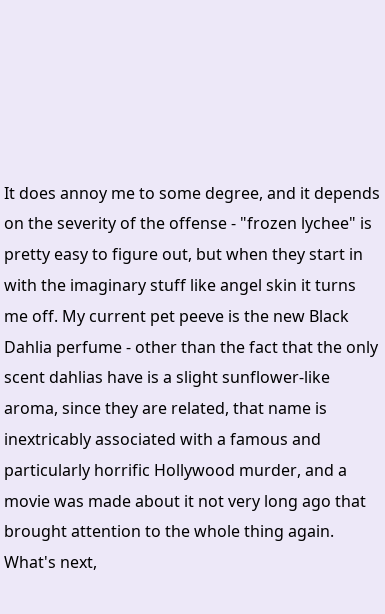It does annoy me to some degree, and it depends on the severity of the offense - "frozen lychee" is pretty easy to figure out, but when they start in with the imaginary stuff like angel skin it turns me off. My current pet peeve is the new Black Dahlia perfume - other than the fact that the only scent dahlias have is a slight sunflower-like aroma, since they are related, that name is inextricably associated with a famous and particularly horrific Hollywood murder, and a movie was made about it not very long ago that brought attention to the whole thing again. What's next,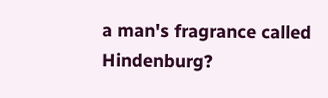a man's fragrance called Hindenburg?